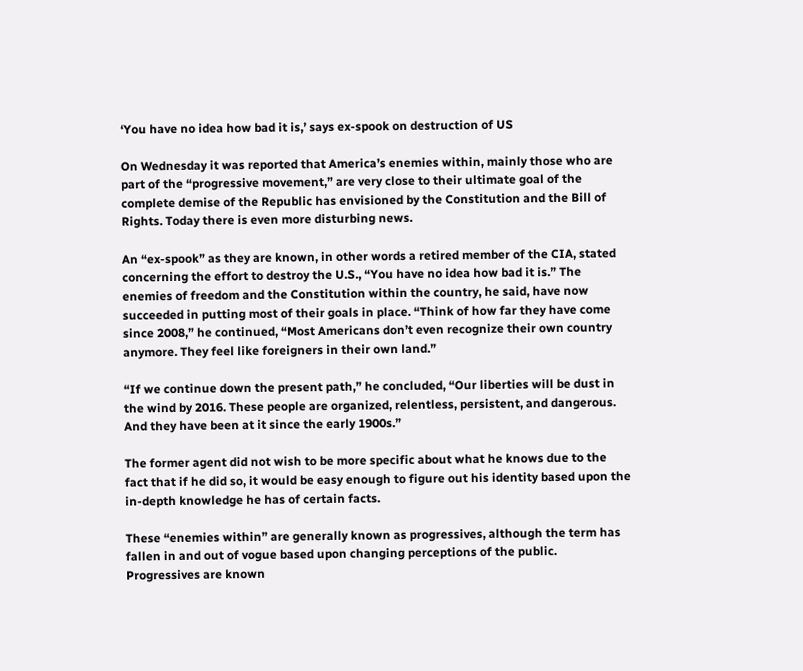‘You have no idea how bad it is,’ says ex-spook on destruction of US

On Wednesday it was reported that America’s enemies within, mainly those who are part of the “progressive movement,” are very close to their ultimate goal of the complete demise of the Republic has envisioned by the Constitution and the Bill of Rights. Today there is even more disturbing news.

An “ex-spook” as they are known, in other words a retired member of the CIA, stated concerning the effort to destroy the U.S., “You have no idea how bad it is.” The enemies of freedom and the Constitution within the country, he said, have now succeeded in putting most of their goals in place. “Think of how far they have come since 2008,” he continued, “Most Americans don’t even recognize their own country anymore. They feel like foreigners in their own land.”

“If we continue down the present path,” he concluded, “Our liberties will be dust in the wind by 2016. These people are organized, relentless, persistent, and dangerous. And they have been at it since the early 1900s.”

The former agent did not wish to be more specific about what he knows due to the fact that if he did so, it would be easy enough to figure out his identity based upon the in-depth knowledge he has of certain facts.

These “enemies within” are generally known as progressives, although the term has fallen in and out of vogue based upon changing perceptions of the public. Progressives are known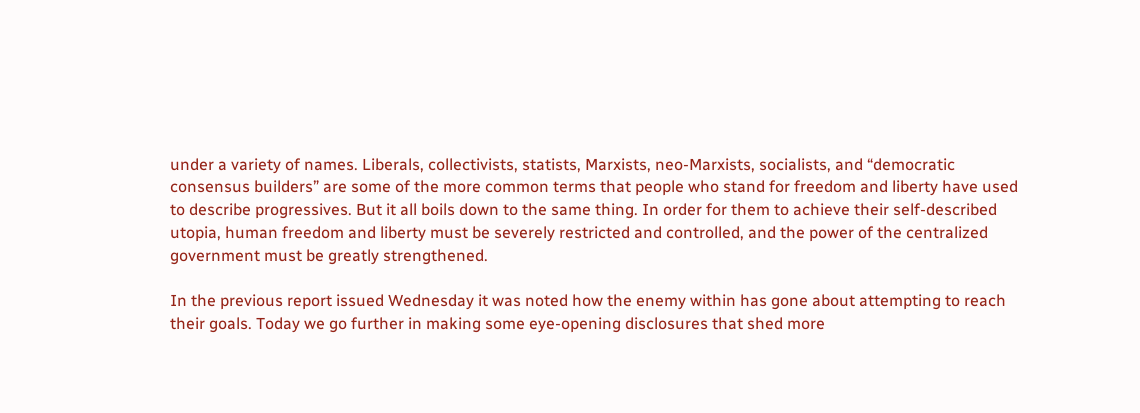under a variety of names. Liberals, collectivists, statists, Marxists, neo-Marxists, socialists, and “democratic consensus builders” are some of the more common terms that people who stand for freedom and liberty have used to describe progressives. But it all boils down to the same thing. In order for them to achieve their self-described utopia, human freedom and liberty must be severely restricted and controlled, and the power of the centralized government must be greatly strengthened.

In the previous report issued Wednesday it was noted how the enemy within has gone about attempting to reach their goals. Today we go further in making some eye-opening disclosures that shed more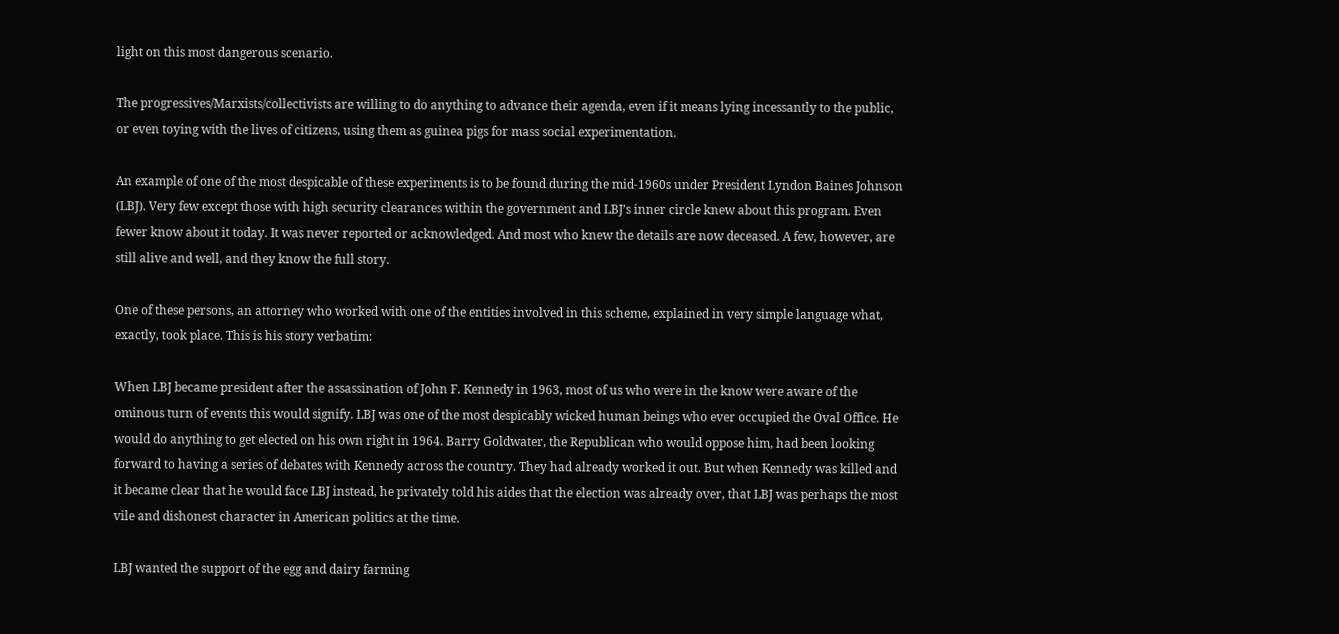light on this most dangerous scenario.

The progressives/Marxists/collectivists are willing to do anything to advance their agenda, even if it means lying incessantly to the public, or even toying with the lives of citizens, using them as guinea pigs for mass social experimentation.

An example of one of the most despicable of these experiments is to be found during the mid-1960s under President Lyndon Baines Johnson (LBJ). Very few except those with high security clearances within the government and LBJ’s inner circle knew about this program. Even fewer know about it today. It was never reported or acknowledged. And most who knew the details are now deceased. A few, however, are still alive and well, and they know the full story.

One of these persons, an attorney who worked with one of the entities involved in this scheme, explained in very simple language what, exactly, took place. This is his story verbatim:

When LBJ became president after the assassination of John F. Kennedy in 1963, most of us who were in the know were aware of the ominous turn of events this would signify. LBJ was one of the most despicably wicked human beings who ever occupied the Oval Office. He would do anything to get elected on his own right in 1964. Barry Goldwater, the Republican who would oppose him, had been looking forward to having a series of debates with Kennedy across the country. They had already worked it out. But when Kennedy was killed and it became clear that he would face LBJ instead, he privately told his aides that the election was already over, that LBJ was perhaps the most vile and dishonest character in American politics at the time.

LBJ wanted the support of the egg and dairy farming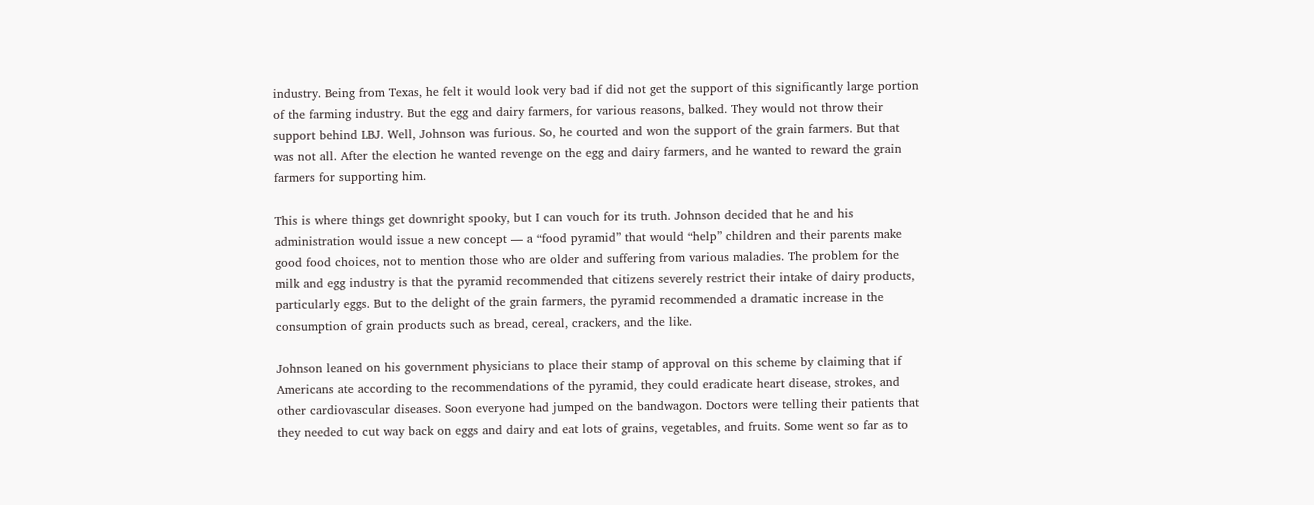industry. Being from Texas, he felt it would look very bad if did not get the support of this significantly large portion of the farming industry. But the egg and dairy farmers, for various reasons, balked. They would not throw their support behind LBJ. Well, Johnson was furious. So, he courted and won the support of the grain farmers. But that was not all. After the election he wanted revenge on the egg and dairy farmers, and he wanted to reward the grain farmers for supporting him.

This is where things get downright spooky, but I can vouch for its truth. Johnson decided that he and his administration would issue a new concept — a “food pyramid” that would “help” children and their parents make good food choices, not to mention those who are older and suffering from various maladies. The problem for the milk and egg industry is that the pyramid recommended that citizens severely restrict their intake of dairy products, particularly eggs. But to the delight of the grain farmers, the pyramid recommended a dramatic increase in the consumption of grain products such as bread, cereal, crackers, and the like.

Johnson leaned on his government physicians to place their stamp of approval on this scheme by claiming that if Americans ate according to the recommendations of the pyramid, they could eradicate heart disease, strokes, and other cardiovascular diseases. Soon everyone had jumped on the bandwagon. Doctors were telling their patients that they needed to cut way back on eggs and dairy and eat lots of grains, vegetables, and fruits. Some went so far as to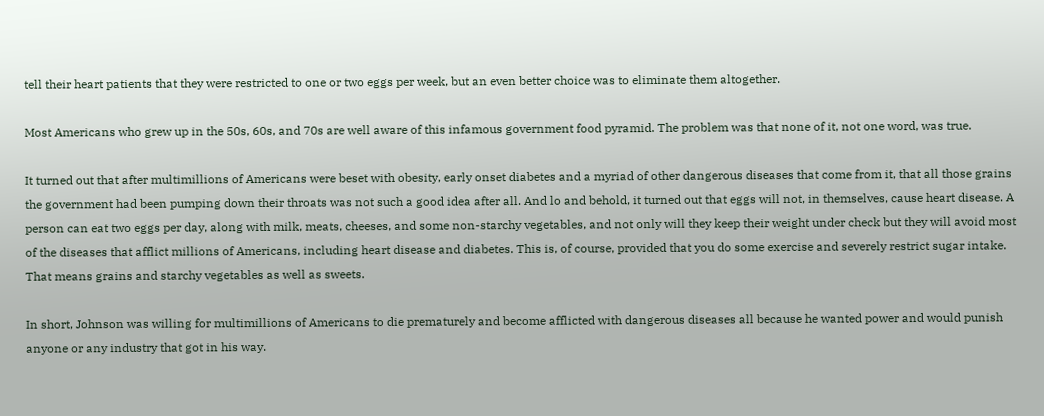tell their heart patients that they were restricted to one or two eggs per week, but an even better choice was to eliminate them altogether.

Most Americans who grew up in the 50s, 60s, and 70s are well aware of this infamous government food pyramid. The problem was that none of it, not one word, was true.

It turned out that after multimillions of Americans were beset with obesity, early onset diabetes and a myriad of other dangerous diseases that come from it, that all those grains the government had been pumping down their throats was not such a good idea after all. And lo and behold, it turned out that eggs will not, in themselves, cause heart disease. A person can eat two eggs per day, along with milk, meats, cheeses, and some non-starchy vegetables, and not only will they keep their weight under check but they will avoid most of the diseases that afflict millions of Americans, including heart disease and diabetes. This is, of course, provided that you do some exercise and severely restrict sugar intake. That means grains and starchy vegetables as well as sweets.

In short, Johnson was willing for multimillions of Americans to die prematurely and become afflicted with dangerous diseases all because he wanted power and would punish anyone or any industry that got in his way.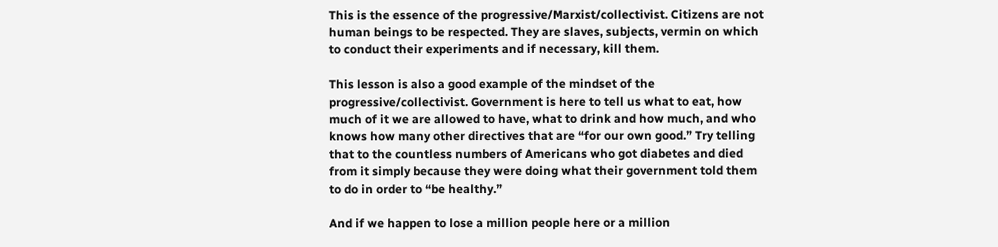This is the essence of the progressive/Marxist/collectivist. Citizens are not human beings to be respected. They are slaves, subjects, vermin on which to conduct their experiments and if necessary, kill them.

This lesson is also a good example of the mindset of the progressive/collectivist. Government is here to tell us what to eat, how much of it we are allowed to have, what to drink and how much, and who knows how many other directives that are “for our own good.” Try telling that to the countless numbers of Americans who got diabetes and died from it simply because they were doing what their government told them to do in order to “be healthy.”

And if we happen to lose a million people here or a million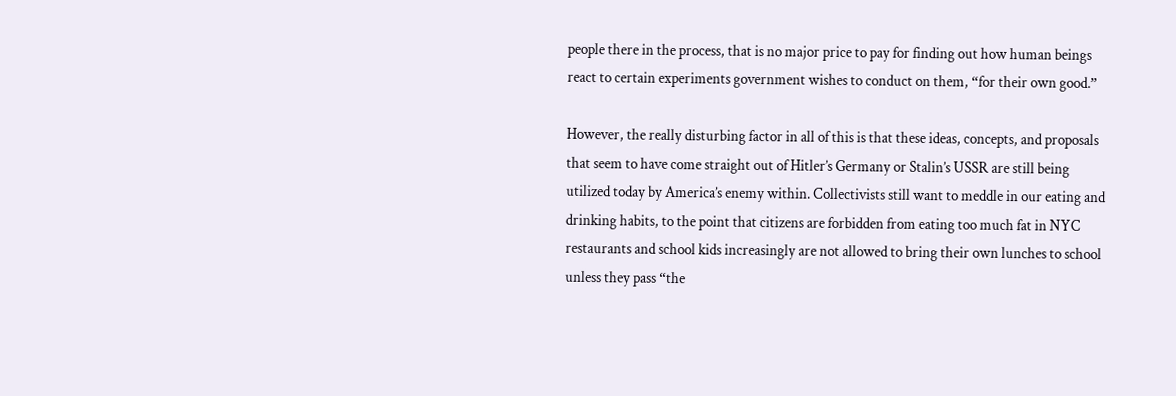people there in the process, that is no major price to pay for finding out how human beings react to certain experiments government wishes to conduct on them, “for their own good.”

However, the really disturbing factor in all of this is that these ideas, concepts, and proposals that seem to have come straight out of Hitler’s Germany or Stalin’s USSR are still being utilized today by America’s enemy within. Collectivists still want to meddle in our eating and drinking habits, to the point that citizens are forbidden from eating too much fat in NYC restaurants and school kids increasingly are not allowed to bring their own lunches to school unless they pass “the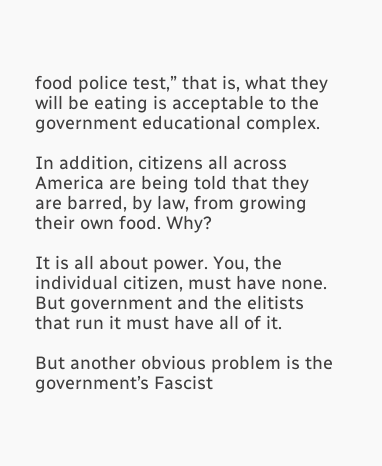food police test,” that is, what they will be eating is acceptable to the government educational complex.

In addition, citizens all across America are being told that they are barred, by law, from growing their own food. Why?

It is all about power. You, the individual citizen, must have none. But government and the elitists that run it must have all of it.

But another obvious problem is the government’s Fascist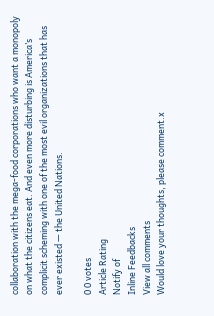collaboration with the mega-food corporations who want a monopoly on what the citizens eat. And even more disturbing is America’s complicit scheming with one of the most evil organizations that has ever existed — the United Nations.

0 0 votes
Article Rating
Notify of
Inline Feedbacks
View all comments
Would love your thoughts, please comment.x